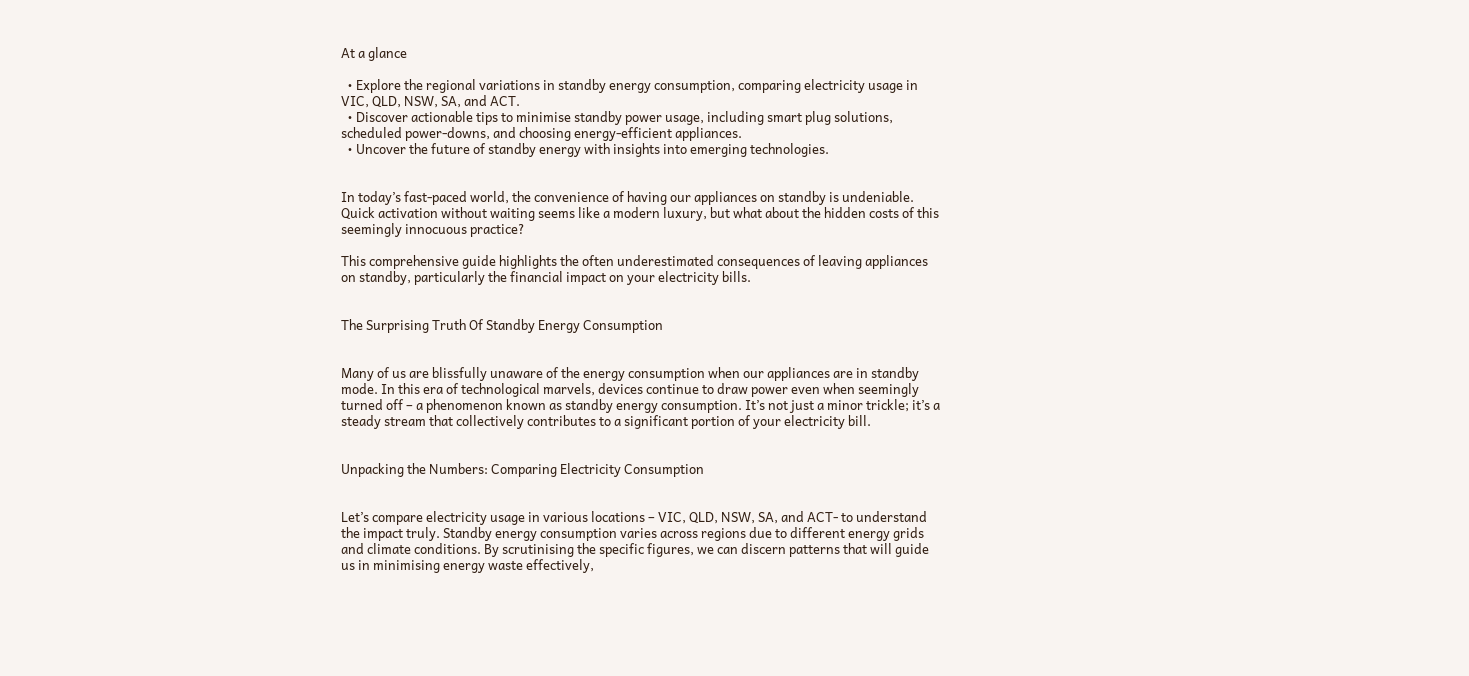At a glance

  • Explore the regional variations in standby energy consumption, comparing electricity usage in VIC, QLD, NSW, SA, and ACT.
  • Discover actionable tips to minimise standby power usage, including smart plug solutions, scheduled power-downs, and choosing energy-efficient appliances.
  • Uncover the future of standby energy with insights into emerging technologies.


In today’s fast-paced world, the convenience of having our appliances on standby is undeniable. Quick activation without waiting seems like a modern luxury, but what about the hidden costs of this seemingly innocuous practice?

This comprehensive guide highlights the often underestimated consequences of leaving appliances on standby, particularly the financial impact on your electricity bills.


The Surprising Truth Of Standby Energy Consumption


Many of us are blissfully unaware of the energy consumption when our appliances are in standby mode. In this era of technological marvels, devices continue to draw power even when seemingly turned off – a phenomenon known as standby energy consumption. It’s not just a minor trickle; it’s a steady stream that collectively contributes to a significant portion of your electricity bill.


Unpacking the Numbers: Comparing Electricity Consumption


Let’s compare electricity usage in various locations – VIC, QLD, NSW, SA, and ACT- to understand the impact truly. Standby energy consumption varies across regions due to different energy grids and climate conditions. By scrutinising the specific figures, we can discern patterns that will guide us in minimising energy waste effectively,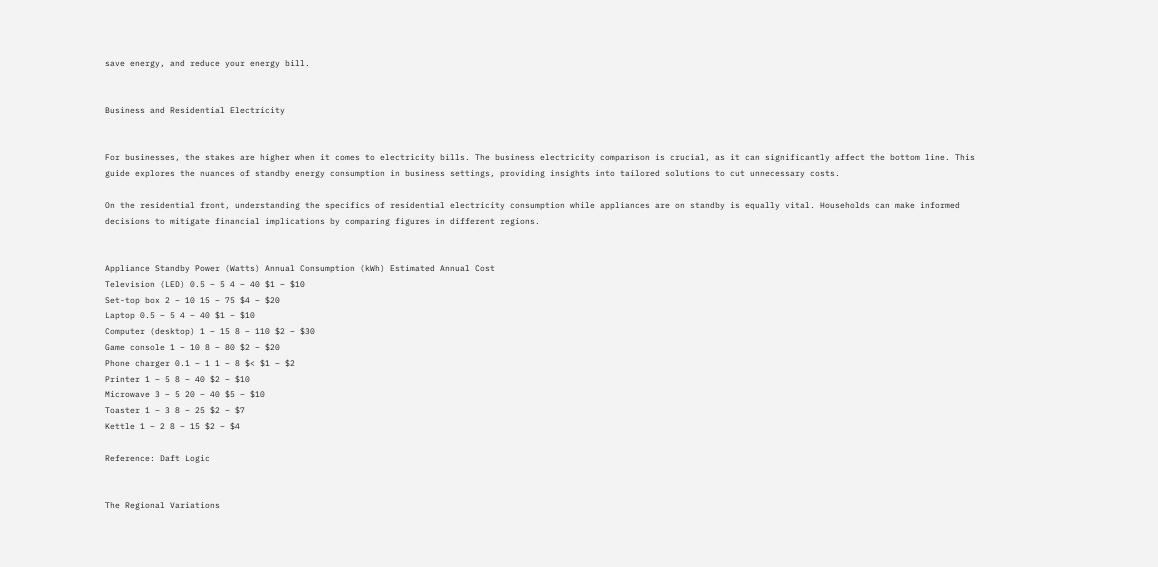save energy, and reduce your energy bill.


Business and Residential Electricity


For businesses, the stakes are higher when it comes to electricity bills. The business electricity comparison is crucial, as it can significantly affect the bottom line. This guide explores the nuances of standby energy consumption in business settings, providing insights into tailored solutions to cut unnecessary costs.

On the residential front, understanding the specifics of residential electricity consumption while appliances are on standby is equally vital. Households can make informed decisions to mitigate financial implications by comparing figures in different regions.


Appliance Standby Power (Watts) Annual Consumption (kWh) Estimated Annual Cost
Television (LED) 0.5 – 5 4 – 40 $1 – $10
Set-top box 2 – 10 15 – 75 $4 – $20
Laptop 0.5 – 5 4 – 40 $1 – $10
Computer (desktop) 1 – 15 8 – 110 $2 – $30
Game console 1 – 10 8 – 80 $2 – $20
Phone charger 0.1 – 1 1 – 8 $< $1 – $2
Printer 1 – 5 8 – 40 $2 – $10
Microwave 3 – 5 20 – 40 $5 – $10
Toaster 1 – 3 8 – 25 $2 – $7
Kettle 1 – 2 8 – 15 $2 – $4

Reference: Daft Logic


The Regional Variations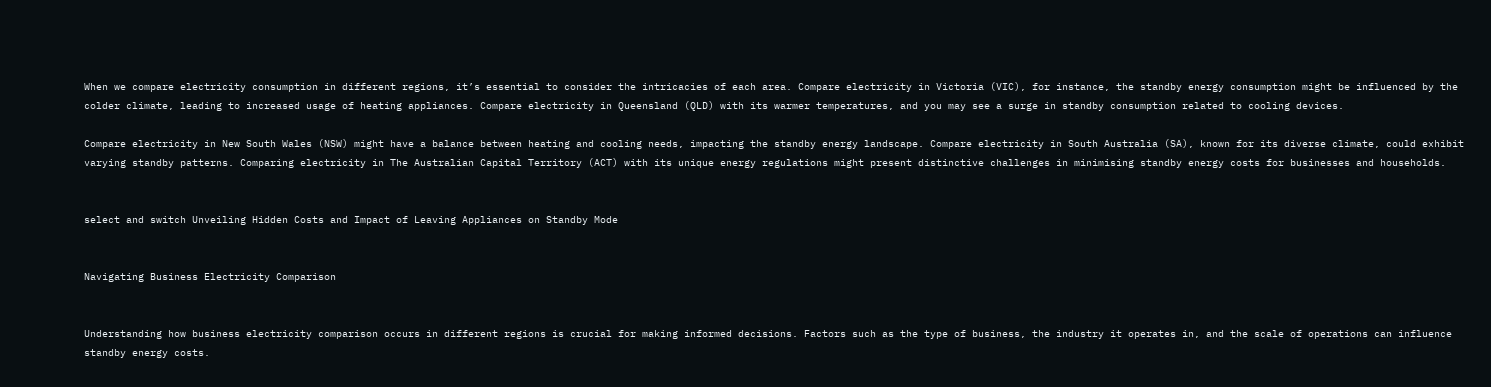When we compare electricity consumption in different regions, it’s essential to consider the intricacies of each area. Compare electricity in Victoria (VIC), for instance, the standby energy consumption might be influenced by the colder climate, leading to increased usage of heating appliances. Compare electricity in Queensland (QLD) with its warmer temperatures, and you may see a surge in standby consumption related to cooling devices.

Compare electricity in New South Wales (NSW) might have a balance between heating and cooling needs, impacting the standby energy landscape. Compare electricity in South Australia (SA), known for its diverse climate, could exhibit varying standby patterns. Comparing electricity in The Australian Capital Territory (ACT) with its unique energy regulations might present distinctive challenges in minimising standby energy costs for businesses and households.


select and switch Unveiling Hidden Costs and Impact of Leaving Appliances on Standby Mode


Navigating Business Electricity Comparison


Understanding how business electricity comparison occurs in different regions is crucial for making informed decisions. Factors such as the type of business, the industry it operates in, and the scale of operations can influence standby energy costs.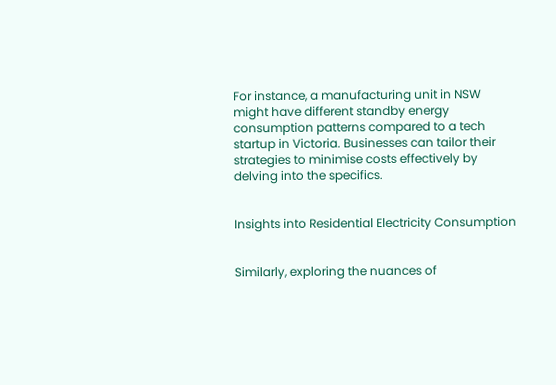For instance, a manufacturing unit in NSW might have different standby energy consumption patterns compared to a tech startup in Victoria. Businesses can tailor their strategies to minimise costs effectively by delving into the specifics.


Insights into Residential Electricity Consumption


Similarly, exploring the nuances of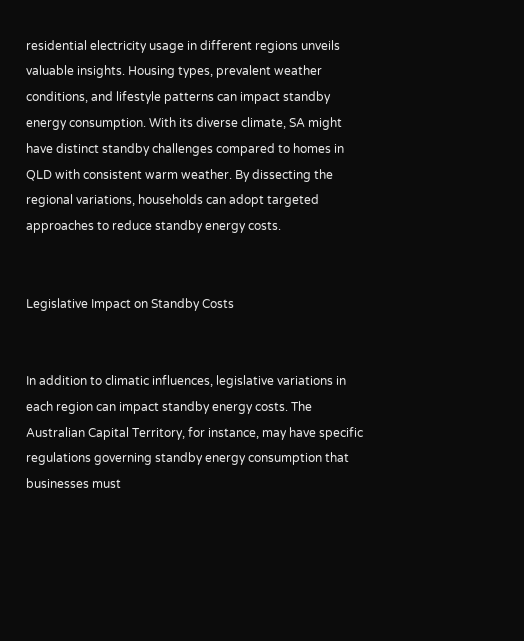residential electricity usage in different regions unveils valuable insights. Housing types, prevalent weather conditions, and lifestyle patterns can impact standby energy consumption. With its diverse climate, SA might have distinct standby challenges compared to homes in QLD with consistent warm weather. By dissecting the regional variations, households can adopt targeted approaches to reduce standby energy costs.


Legislative Impact on Standby Costs


In addition to climatic influences, legislative variations in each region can impact standby energy costs. The Australian Capital Territory, for instance, may have specific regulations governing standby energy consumption that businesses must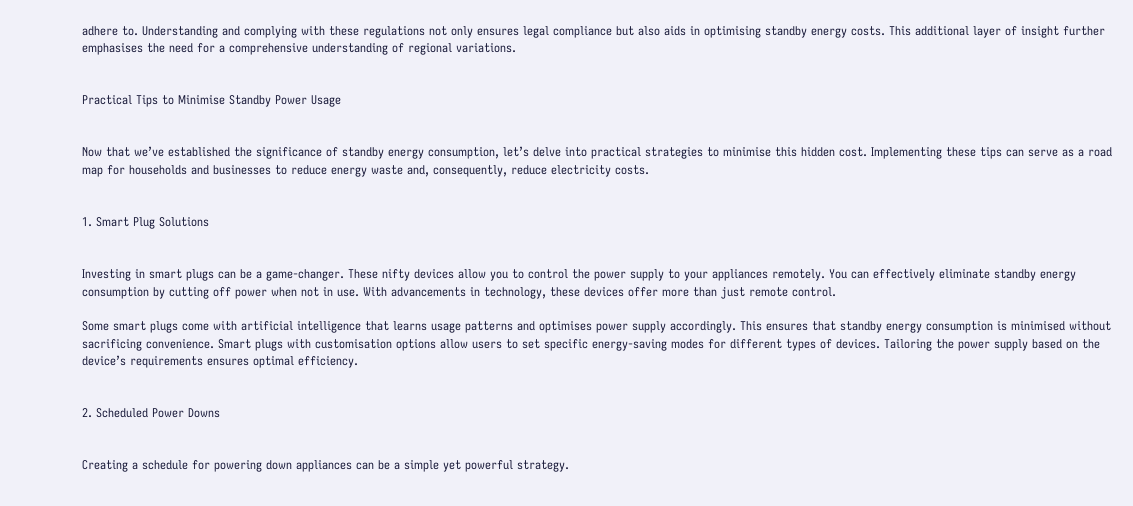adhere to. Understanding and complying with these regulations not only ensures legal compliance but also aids in optimising standby energy costs. This additional layer of insight further emphasises the need for a comprehensive understanding of regional variations.


Practical Tips to Minimise Standby Power Usage


Now that we’ve established the significance of standby energy consumption, let’s delve into practical strategies to minimise this hidden cost. Implementing these tips can serve as a road map for households and businesses to reduce energy waste and, consequently, reduce electricity costs.


1. Smart Plug Solutions


Investing in smart plugs can be a game-changer. These nifty devices allow you to control the power supply to your appliances remotely. You can effectively eliminate standby energy consumption by cutting off power when not in use. With advancements in technology, these devices offer more than just remote control.

Some smart plugs come with artificial intelligence that learns usage patterns and optimises power supply accordingly. This ensures that standby energy consumption is minimised without sacrificing convenience. Smart plugs with customisation options allow users to set specific energy-saving modes for different types of devices. Tailoring the power supply based on the device’s requirements ensures optimal efficiency.


2. Scheduled Power Downs


Creating a schedule for powering down appliances can be a simple yet powerful strategy.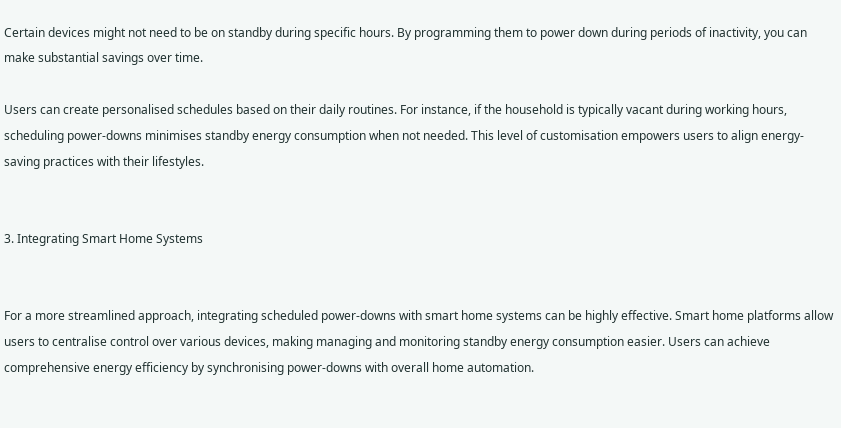Certain devices might not need to be on standby during specific hours. By programming them to power down during periods of inactivity, you can make substantial savings over time.

Users can create personalised schedules based on their daily routines. For instance, if the household is typically vacant during working hours, scheduling power-downs minimises standby energy consumption when not needed. This level of customisation empowers users to align energy-saving practices with their lifestyles.


3. Integrating Smart Home Systems


For a more streamlined approach, integrating scheduled power-downs with smart home systems can be highly effective. Smart home platforms allow users to centralise control over various devices, making managing and monitoring standby energy consumption easier. Users can achieve comprehensive energy efficiency by synchronising power-downs with overall home automation.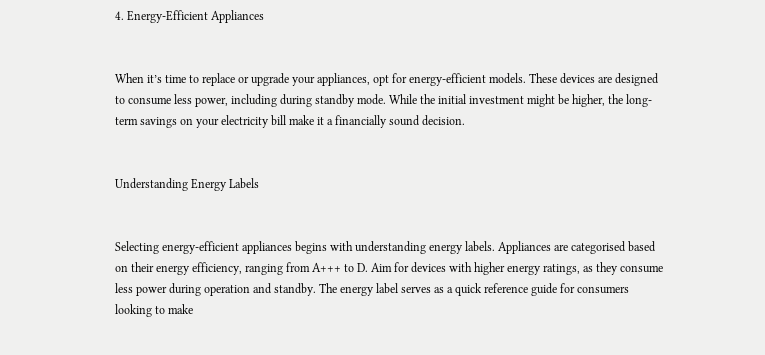4. Energy-Efficient Appliances


When it’s time to replace or upgrade your appliances, opt for energy-efficient models. These devices are designed to consume less power, including during standby mode. While the initial investment might be higher, the long-term savings on your electricity bill make it a financially sound decision.


Understanding Energy Labels


Selecting energy-efficient appliances begins with understanding energy labels. Appliances are categorised based on their energy efficiency, ranging from A+++ to D. Aim for devices with higher energy ratings, as they consume less power during operation and standby. The energy label serves as a quick reference guide for consumers looking to make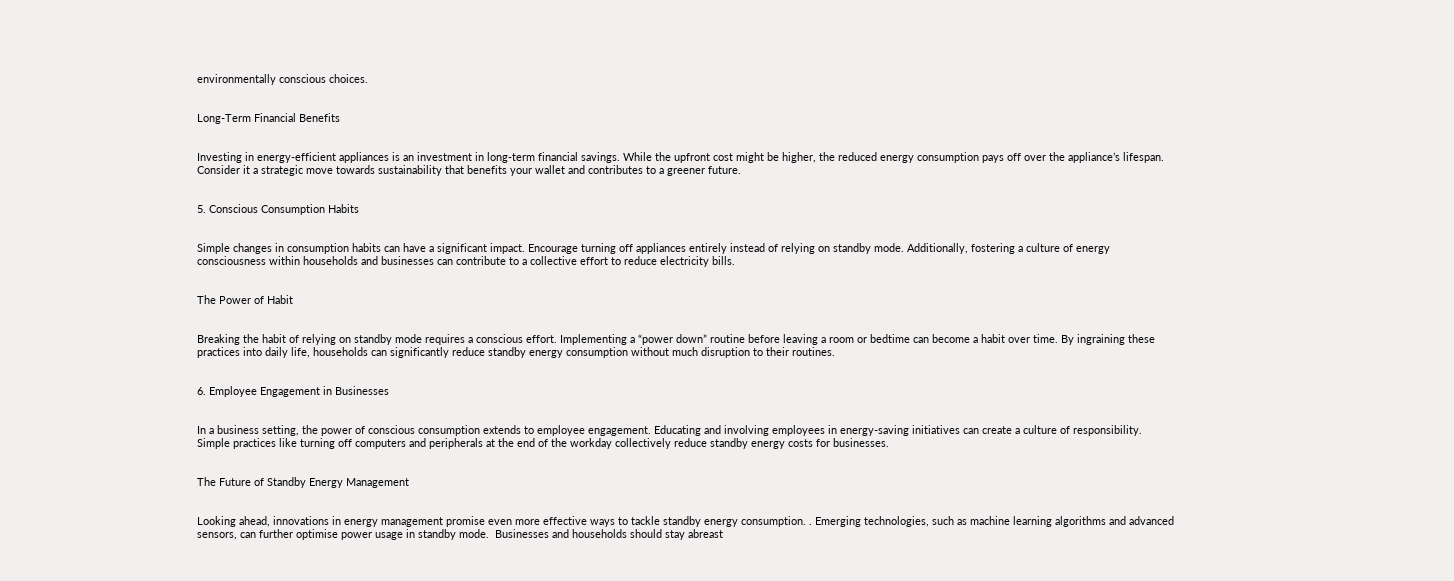environmentally conscious choices.


Long-Term Financial Benefits


Investing in energy-efficient appliances is an investment in long-term financial savings. While the upfront cost might be higher, the reduced energy consumption pays off over the appliance’s lifespan. Consider it a strategic move towards sustainability that benefits your wallet and contributes to a greener future.


5. Conscious Consumption Habits


Simple changes in consumption habits can have a significant impact. Encourage turning off appliances entirely instead of relying on standby mode. Additionally, fostering a culture of energy consciousness within households and businesses can contribute to a collective effort to reduce electricity bills.


The Power of Habit


Breaking the habit of relying on standby mode requires a conscious effort. Implementing a “power down” routine before leaving a room or bedtime can become a habit over time. By ingraining these practices into daily life, households can significantly reduce standby energy consumption without much disruption to their routines.


6. Employee Engagement in Businesses


In a business setting, the power of conscious consumption extends to employee engagement. Educating and involving employees in energy-saving initiatives can create a culture of responsibility. Simple practices like turning off computers and peripherals at the end of the workday collectively reduce standby energy costs for businesses.


The Future of Standby Energy Management


Looking ahead, innovations in energy management promise even more effective ways to tackle standby energy consumption. . Emerging technologies, such as machine learning algorithms and advanced sensors, can further optimise power usage in standby mode.  Businesses and households should stay abreast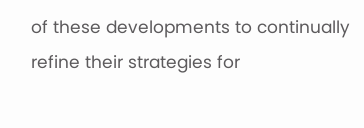of these developments to continually refine their strategies for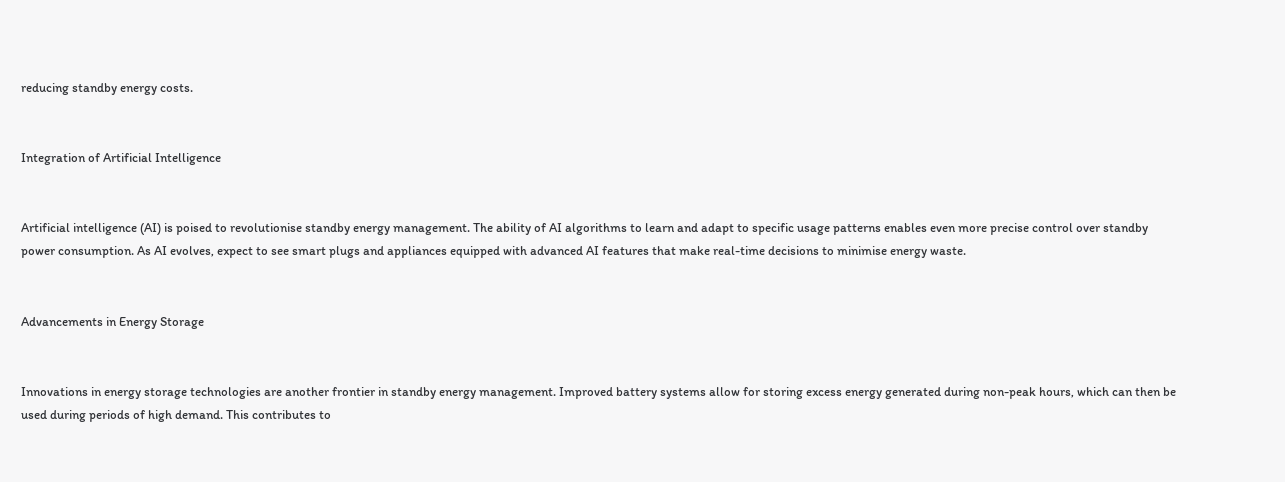reducing standby energy costs.


Integration of Artificial Intelligence


Artificial intelligence (AI) is poised to revolutionise standby energy management. The ability of AI algorithms to learn and adapt to specific usage patterns enables even more precise control over standby power consumption. As AI evolves, expect to see smart plugs and appliances equipped with advanced AI features that make real-time decisions to minimise energy waste.


Advancements in Energy Storage


Innovations in energy storage technologies are another frontier in standby energy management. Improved battery systems allow for storing excess energy generated during non-peak hours, which can then be used during periods of high demand. This contributes to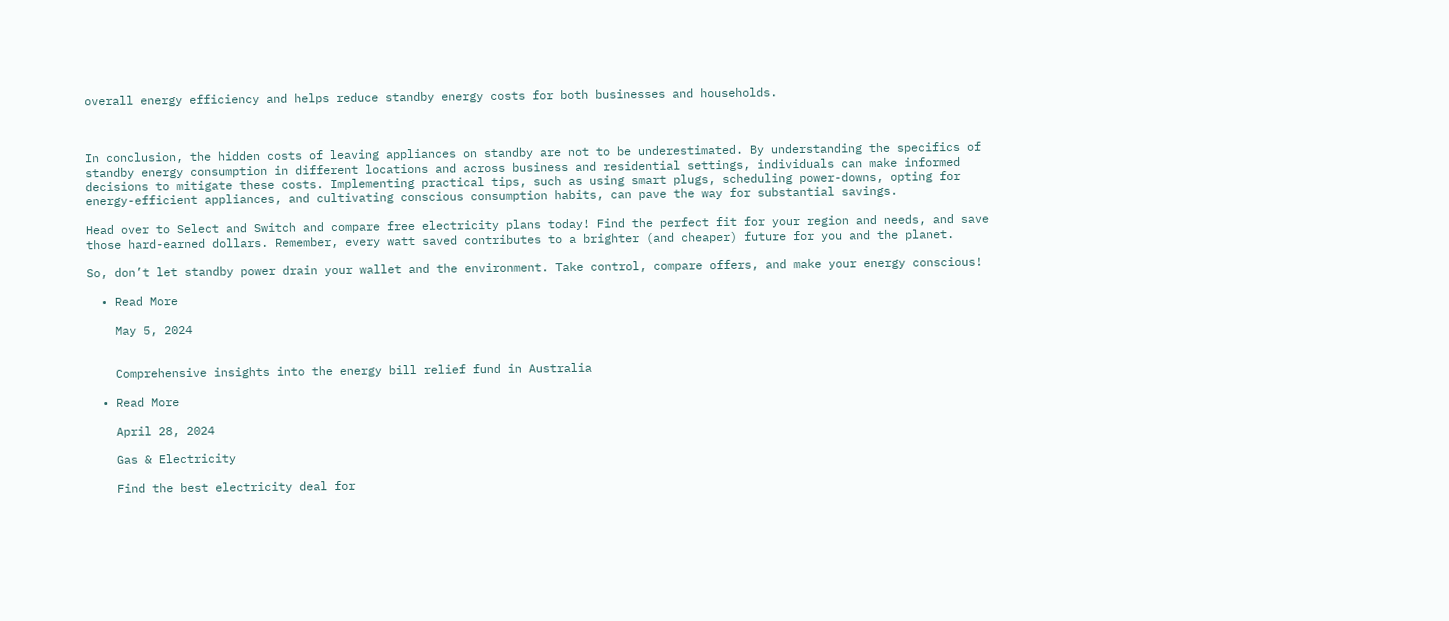overall energy efficiency and helps reduce standby energy costs for both businesses and households.



In conclusion, the hidden costs of leaving appliances on standby are not to be underestimated. By understanding the specifics of standby energy consumption in different locations and across business and residential settings, individuals can make informed decisions to mitigate these costs. Implementing practical tips, such as using smart plugs, scheduling power-downs, opting for energy-efficient appliances, and cultivating conscious consumption habits, can pave the way for substantial savings.

Head over to Select and Switch and compare free electricity plans today! Find the perfect fit for your region and needs, and save those hard-earned dollars. Remember, every watt saved contributes to a brighter (and cheaper) future for you and the planet.

So, don’t let standby power drain your wallet and the environment. Take control, compare offers, and make your energy conscious!

  • Read More

    May 5, 2024


    Comprehensive insights into the energy bill relief fund in Australia

  • Read More

    April 28, 2024

    Gas & Electricity

    Find the best electricity deal for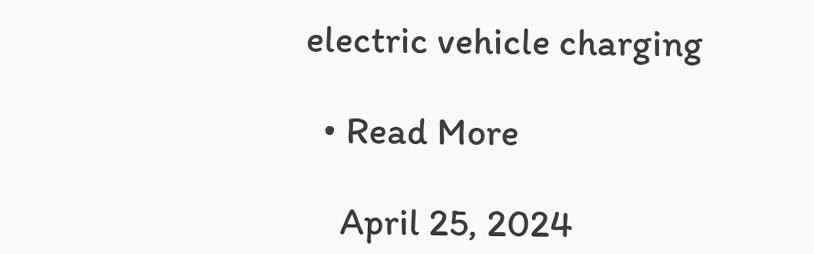electric vehicle charging

  • Read More

    April 25, 2024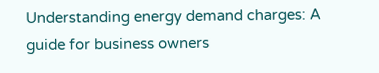Understanding energy demand charges: A guide for business owners